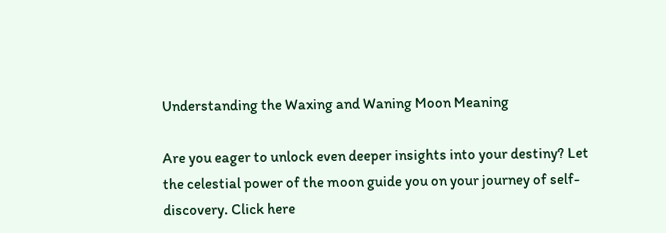Understanding the Waxing and Waning Moon Meaning

Are you eager to unlock even deeper insights into your destiny? Let the celestial power of the moon guide you on your journey of self-discovery. Click here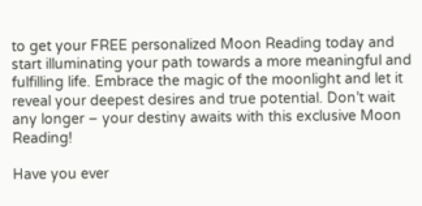to get your FREE personalized Moon Reading today and start illuminating your path towards a more meaningful and fulfilling life. Embrace the magic of the moonlight and let it reveal your deepest desires and true potential. Don’t wait any longer – your destiny awaits with this exclusive Moon Reading!

Have you ever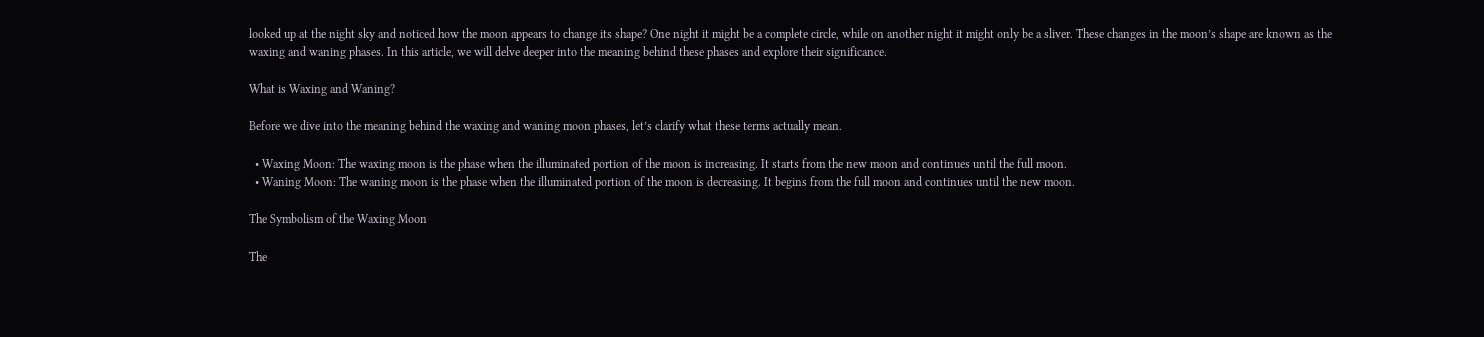looked up at the night sky and noticed how the moon appears to change its shape? One night it might be a complete circle, while on another night it might only be a sliver. These changes in the moon’s shape are known as the waxing and waning phases. In this article, we will delve deeper into the meaning behind these phases and explore their significance.

What is Waxing and Waning?

Before we dive into the meaning behind the waxing and waning moon phases, let’s clarify what these terms actually mean.

  • Waxing Moon: The waxing moon is the phase when the illuminated portion of the moon is increasing. It starts from the new moon and continues until the full moon.
  • Waning Moon: The waning moon is the phase when the illuminated portion of the moon is decreasing. It begins from the full moon and continues until the new moon.

The Symbolism of the Waxing Moon

The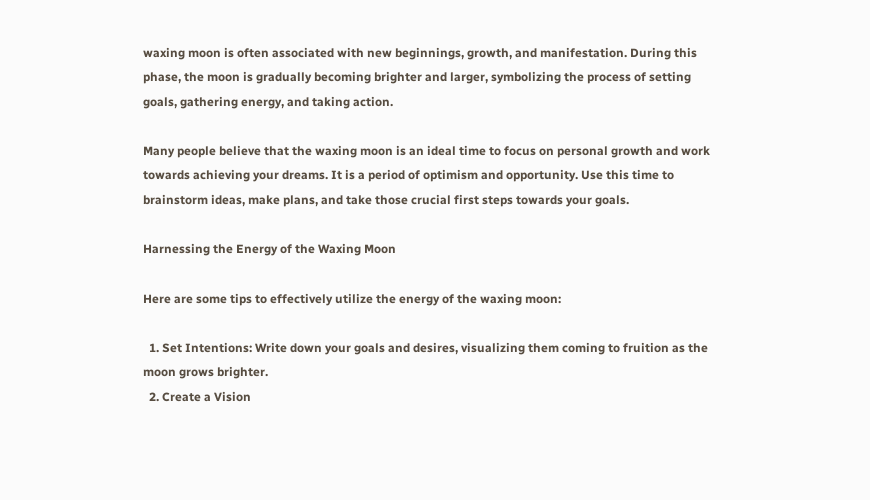waxing moon is often associated with new beginnings, growth, and manifestation. During this phase, the moon is gradually becoming brighter and larger, symbolizing the process of setting goals, gathering energy, and taking action.

Many people believe that the waxing moon is an ideal time to focus on personal growth and work towards achieving your dreams. It is a period of optimism and opportunity. Use this time to brainstorm ideas, make plans, and take those crucial first steps towards your goals.

Harnessing the Energy of the Waxing Moon

Here are some tips to effectively utilize the energy of the waxing moon:

  1. Set Intentions: Write down your goals and desires, visualizing them coming to fruition as the moon grows brighter.
  2. Create a Vision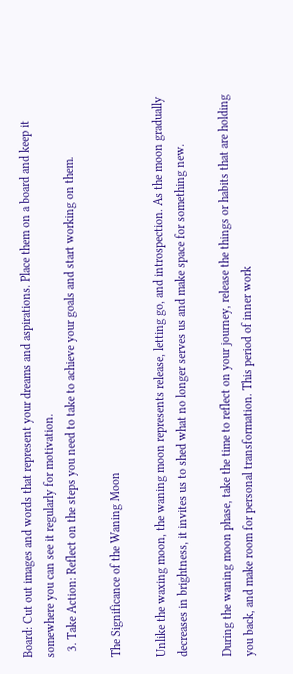Board: Cut out images and words that represent your dreams and aspirations. Place them on a board and keep it somewhere you can see it regularly for motivation.
  3. Take Action: Reflect on the steps you need to take to achieve your goals and start working on them.

The Significance of the Waning Moon

Unlike the waxing moon, the waning moon represents release, letting go, and introspection. As the moon gradually decreases in brightness, it invites us to shed what no longer serves us and make space for something new.

During the waning moon phase, take the time to reflect on your journey, release the things or habits that are holding you back, and make room for personal transformation. This period of inner work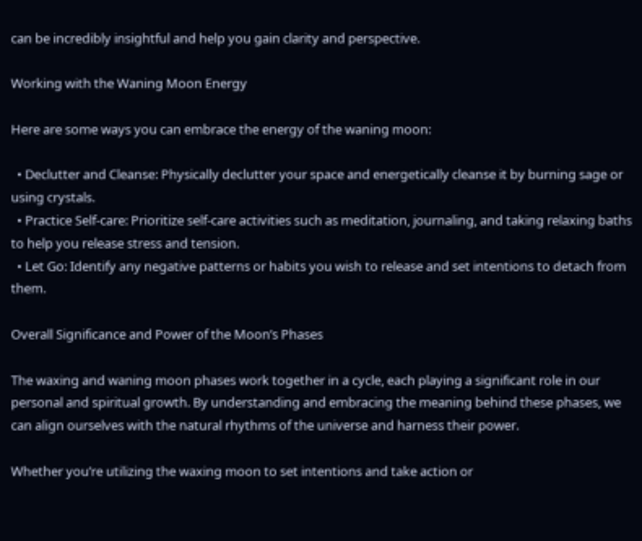can be incredibly insightful and help you gain clarity and perspective.

Working with the Waning Moon Energy

Here are some ways you can embrace the energy of the waning moon:

  • Declutter and Cleanse: Physically declutter your space and energetically cleanse it by burning sage or using crystals.
  • Practice Self-care: Prioritize self-care activities such as meditation, journaling, and taking relaxing baths to help you release stress and tension.
  • Let Go: Identify any negative patterns or habits you wish to release and set intentions to detach from them.

Overall Significance and Power of the Moon’s Phases

The waxing and waning moon phases work together in a cycle, each playing a significant role in our personal and spiritual growth. By understanding and embracing the meaning behind these phases, we can align ourselves with the natural rhythms of the universe and harness their power.

Whether you’re utilizing the waxing moon to set intentions and take action or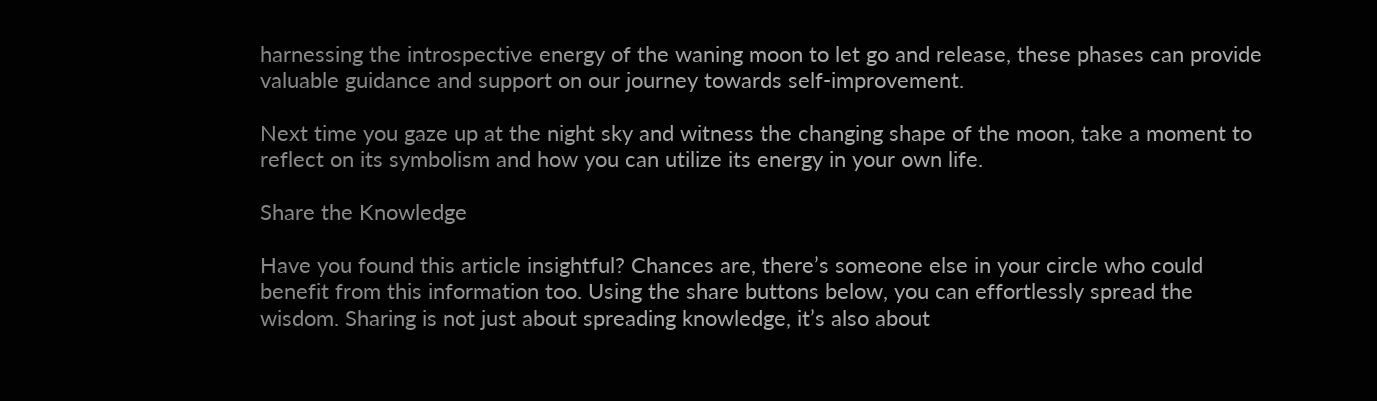harnessing the introspective energy of the waning moon to let go and release, these phases can provide valuable guidance and support on our journey towards self-improvement.

Next time you gaze up at the night sky and witness the changing shape of the moon, take a moment to reflect on its symbolism and how you can utilize its energy in your own life.

Share the Knowledge

Have you found this article insightful? Chances are, there’s someone else in your circle who could benefit from this information too. Using the share buttons below, you can effortlessly spread the wisdom. Sharing is not just about spreading knowledge, it’s also about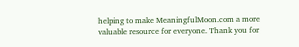helping to make MeaningfulMoon.com a more valuable resource for everyone. Thank you for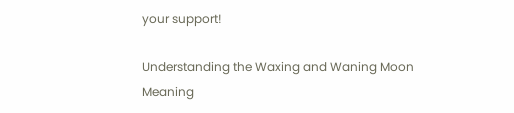your support!

Understanding the Waxing and Waning Moon Meaning